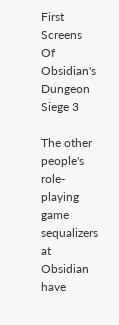First Screens Of Obsidian's Dungeon Siege 3

The other people's role-playing game sequalizers at Obsidian have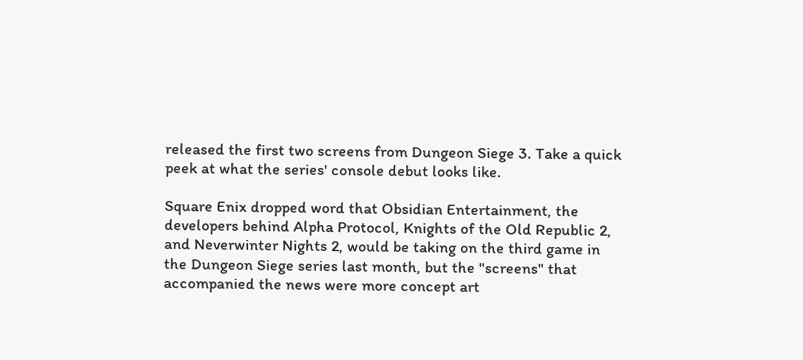released the first two screens from Dungeon Siege 3. Take a quick peek at what the series' console debut looks like.

Square Enix dropped word that Obsidian Entertainment, the developers behind Alpha Protocol, Knights of the Old Republic 2, and Neverwinter Nights 2, would be taking on the third game in the Dungeon Siege series last month, but the "screens" that accompanied the news were more concept art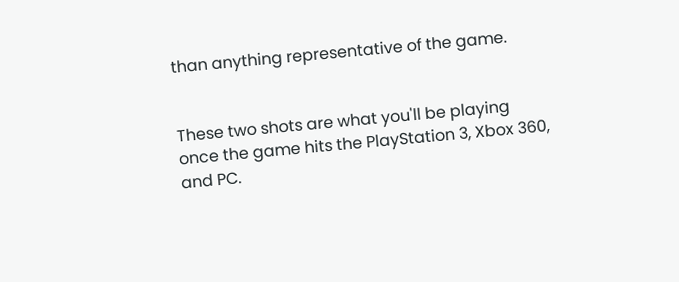than anything representative of the game.


These two shots are what you'll be playing once the game hits the PlayStation 3, Xbox 360, and PC.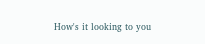How's it looking to you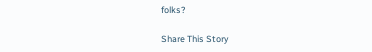folks?

Share This Story